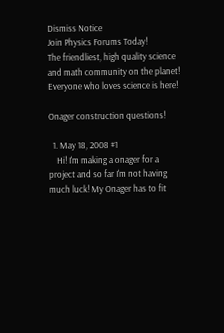Dismiss Notice
Join Physics Forums Today!
The friendliest, high quality science and math community on the planet! Everyone who loves science is here!

Onager construction questions!

  1. May 18, 2008 #1
    Hi! I'm making a onager for a project and so far I'm not having much luck! My Onager has to fit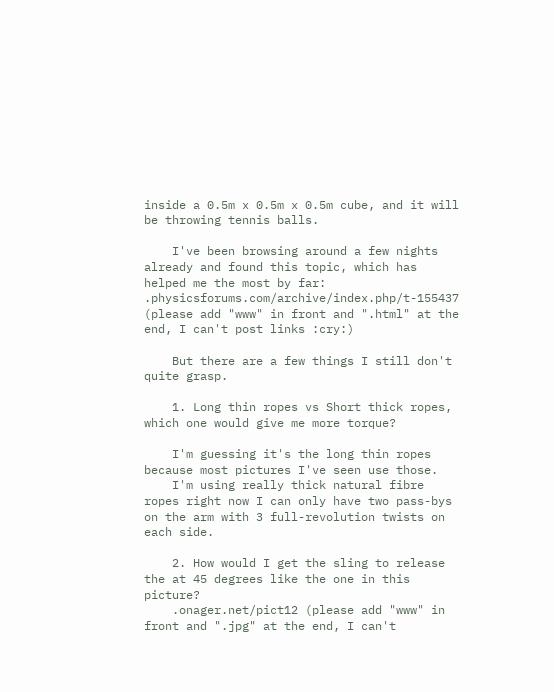inside a 0.5m x 0.5m x 0.5m cube, and it will be throwing tennis balls.

    I've been browsing around a few nights already and found this topic, which has helped me the most by far: .physicsforums.com/archive/index.php/t-155437 (please add "www" in front and ".html" at the end, I can't post links :cry:)

    But there are a few things I still don't quite grasp.

    1. Long thin ropes vs Short thick ropes, which one would give me more torque?

    I'm guessing it's the long thin ropes because most pictures I've seen use those.
    I'm using really thick natural fibre ropes right now I can only have two pass-bys on the arm with 3 full-revolution twists on each side.

    2. How would I get the sling to release the at 45 degrees like the one in this picture?
    .onager.net/pict12 (please add "www" in front and ".jpg" at the end, I can't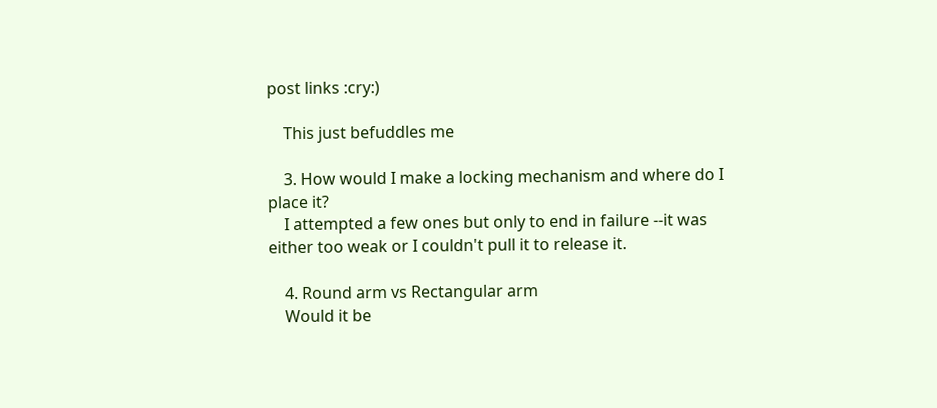post links :cry:)

    This just befuddles me

    3. How would I make a locking mechanism and where do I place it?
    I attempted a few ones but only to end in failure --it was either too weak or I couldn't pull it to release it.

    4. Round arm vs Rectangular arm
    Would it be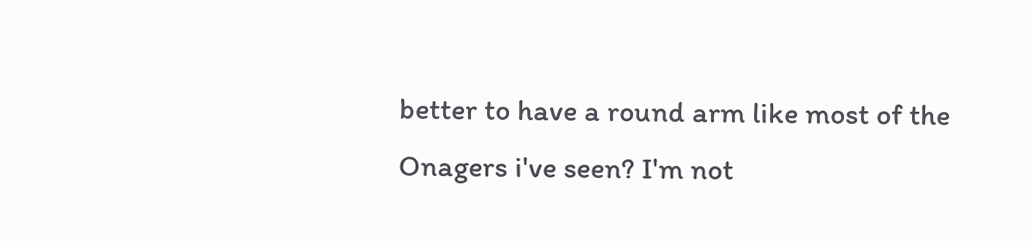better to have a round arm like most of the Onagers i've seen? I'm not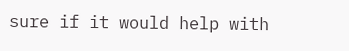sure if it would help with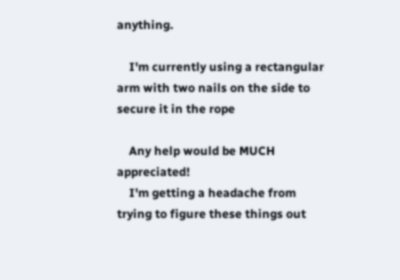anything.

    I'm currently using a rectangular arm with two nails on the side to secure it in the rope

    Any help would be MUCH appreciated!
    I'm getting a headache from trying to figure these things out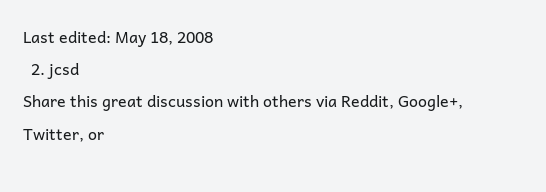Last edited: May 18, 2008
  2. jcsd
Share this great discussion with others via Reddit, Google+, Twitter, or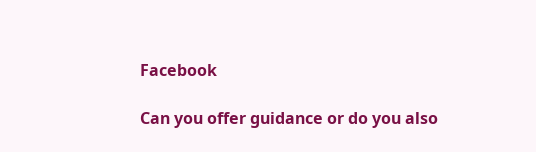Facebook

Can you offer guidance or do you also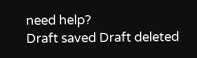need help?
Draft saved Draft deleted